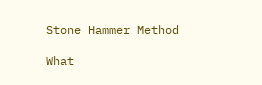Stone Hammer Method

What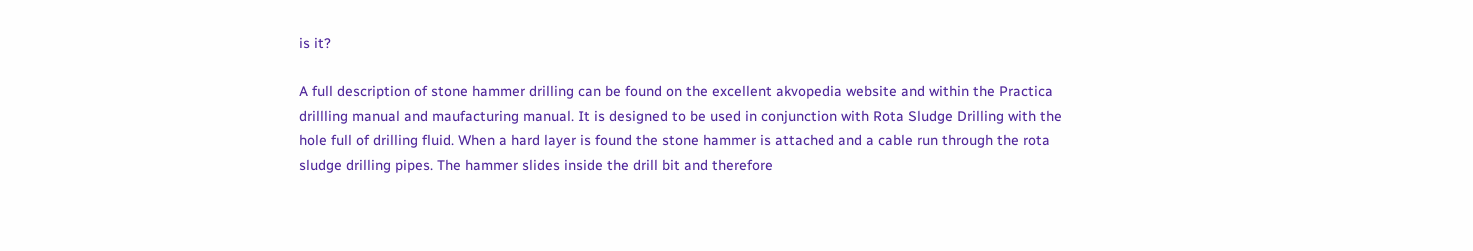is it?

A full description of stone hammer drilling can be found on the excellent akvopedia website and within the Practica drillling manual and maufacturing manual. It is designed to be used in conjunction with Rota Sludge Drilling with the hole full of drilling fluid. When a hard layer is found the stone hammer is attached and a cable run through the rota sludge drilling pipes. The hammer slides inside the drill bit and therefore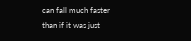can fall much faster than if it was just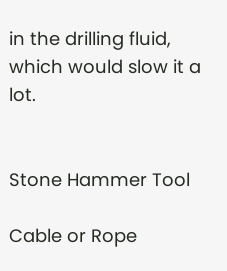in the drilling fluid, which would slow it a lot.


Stone Hammer Tool

Cable or Rope